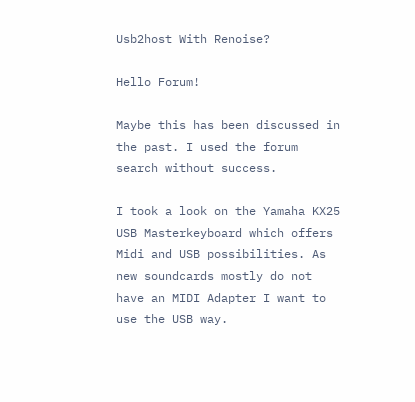Usb2host With Renoise?

Hello Forum!

Maybe this has been discussed in the past. I used the forum search without success.

I took a look on the Yamaha KX25 USB Masterkeyboard which offers Midi and USB possibilities. As new soundcards mostly do not have an MIDI Adapter I want to use the USB way.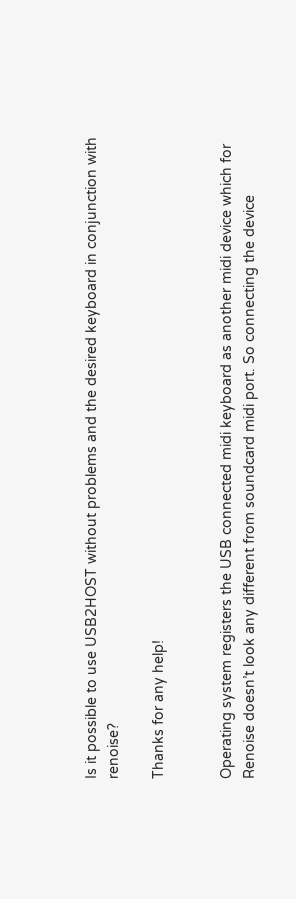Is it possible to use USB2HOST without problems and the desired keyboard in conjunction with renoise?

Thanks for any help!


Operating system registers the USB connected midi keyboard as another midi device which for Renoise doesn’t look any different from soundcard midi port. So connecting the device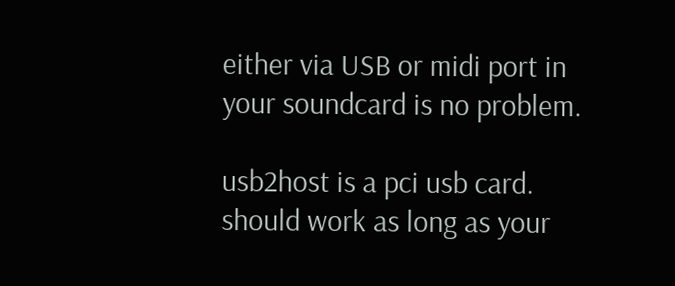either via USB or midi port in your soundcard is no problem.

usb2host is a pci usb card. should work as long as your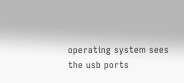operating system sees the usb ports